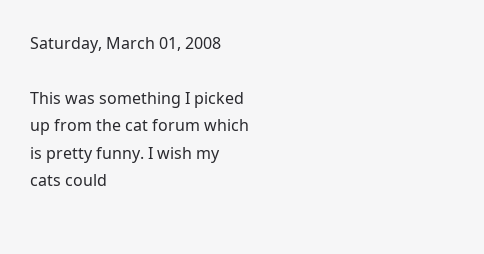Saturday, March 01, 2008

This was something I picked up from the cat forum which is pretty funny. I wish my cats could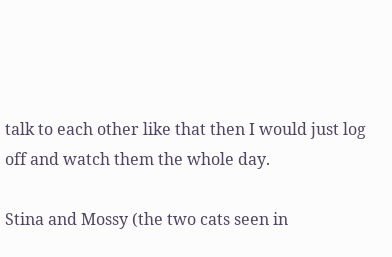talk to each other like that then I would just log off and watch them the whole day.

Stina and Mossy (the two cats seen in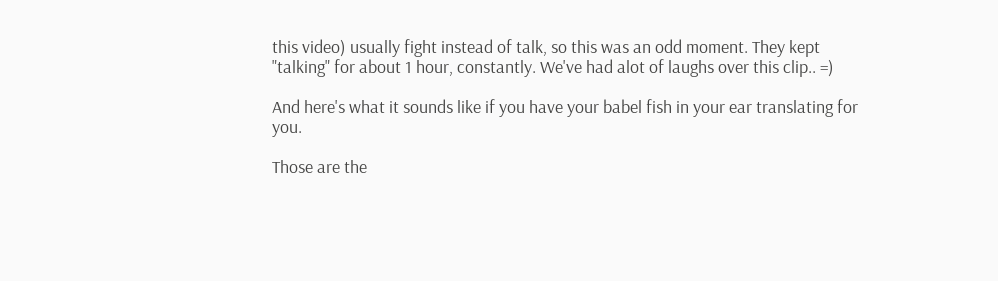this video) usually fight instead of talk, so this was an odd moment. They kept "talking" for about 1 hour, constantly. We've had alot of laughs over this clip.. =)

And here's what it sounds like if you have your babel fish in your ear translating for you.

Those are the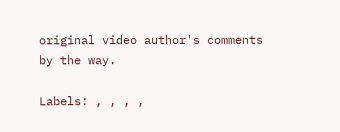original video author's comments by the way.

Labels: , , , ,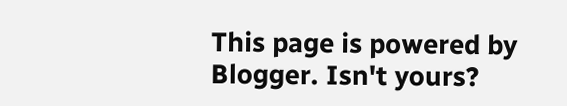This page is powered by Blogger. Isn't yours?